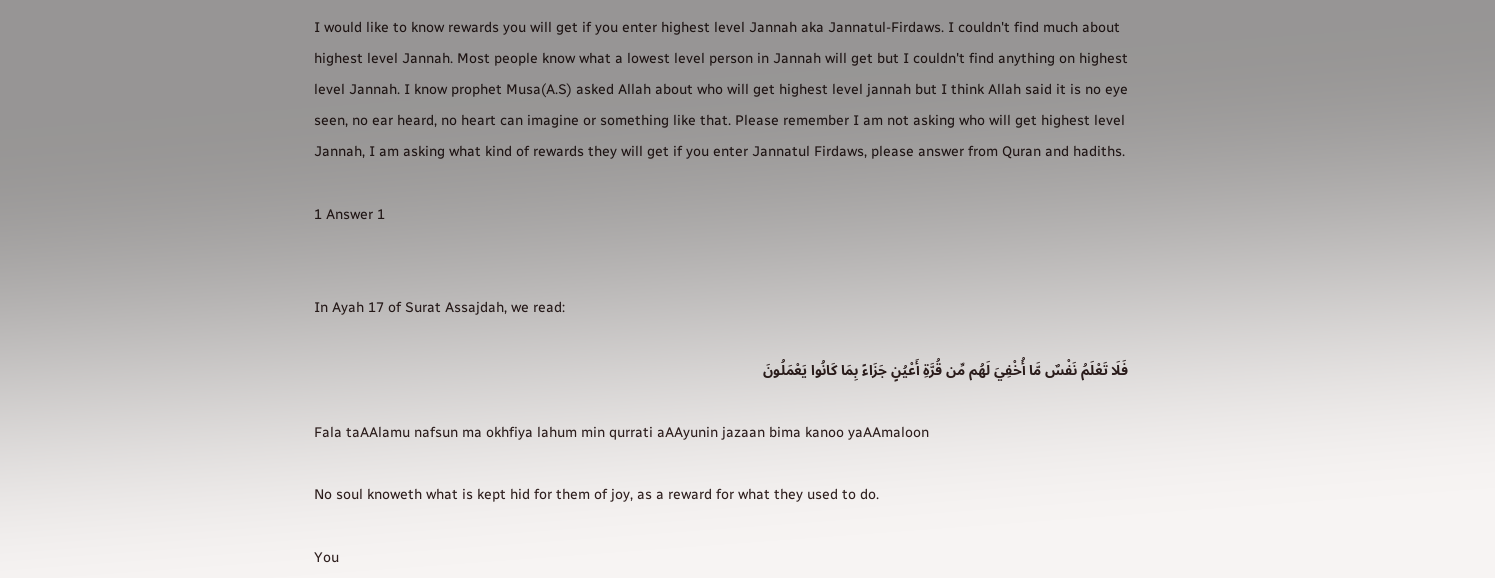I would like to know rewards you will get if you enter highest level Jannah aka Jannatul-Firdaws. I couldn't find much about highest level Jannah. Most people know what a lowest level person in Jannah will get but I couldn't find anything on highest level Jannah. I know prophet Musa(A.S) asked Allah about who will get highest level jannah but I think Allah said it is no eye seen, no ear heard, no heart can imagine or something like that. Please remember I am not asking who will get highest level Jannah, I am asking what kind of rewards they will get if you enter Jannatul Firdaws, please answer from Quran and hadiths.

1 Answer 1


In Ayah 17 of Surat Assajdah, we read:

فَلَا تَعْلَمُ نَفْسٌ مَّا أُخْفِيَ لَهُم مِّن قُرَّةِ أَعْيُنٍ جَزَاءً بِمَا كَانُوا يَعْمَلُونَ

Fala taAAlamu nafsun ma okhfiya lahum min qurrati aAAyunin jazaan bima kanoo yaAAmaloon

No soul knoweth what is kept hid for them of joy, as a reward for what they used to do.

You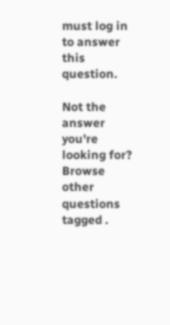must log in to answer this question.

Not the answer you're looking for? Browse other questions tagged .